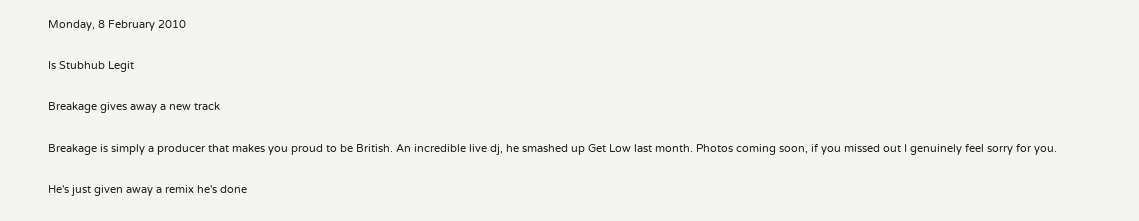Monday, 8 February 2010

Is Stubhub Legit

Breakage gives away a new track

Breakage is simply a producer that makes you proud to be British. An incredible live dj, he smashed up Get Low last month. Photos coming soon, if you missed out I genuinely feel sorry for you.

He's just given away a remix he's done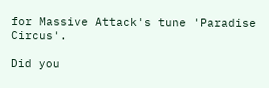for Massive Attack's tune 'Paradise Circus'.

Did you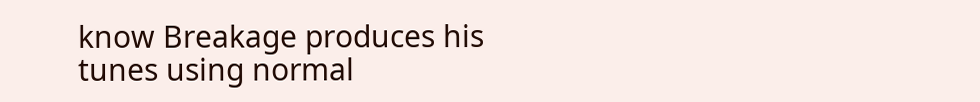know Breakage produces his tunes using normal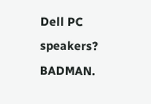Dell PC speakers? BADMAN.